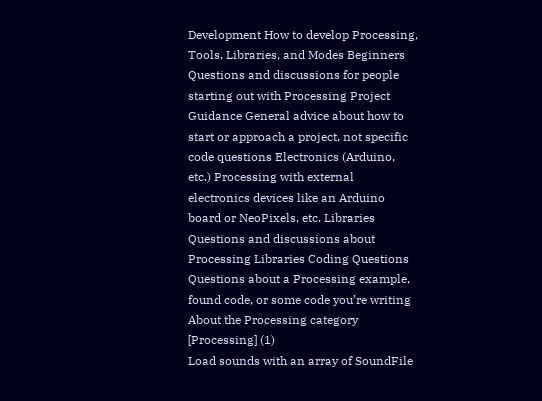Development How to develop Processing, Tools, Libraries, and Modes Beginners Questions and discussions for people starting out with Processing Project Guidance General advice about how to start or approach a project, not specific code questions Electronics (Arduino, etc.) Processing with external electronics devices like an Arduino board or NeoPixels, etc. Libraries Questions and discussions about Processing Libraries Coding Questions Questions about a Processing example, found code, or some code you’re writing
About the Processing category [Processing] (1)
Load sounds with an array of SoundFile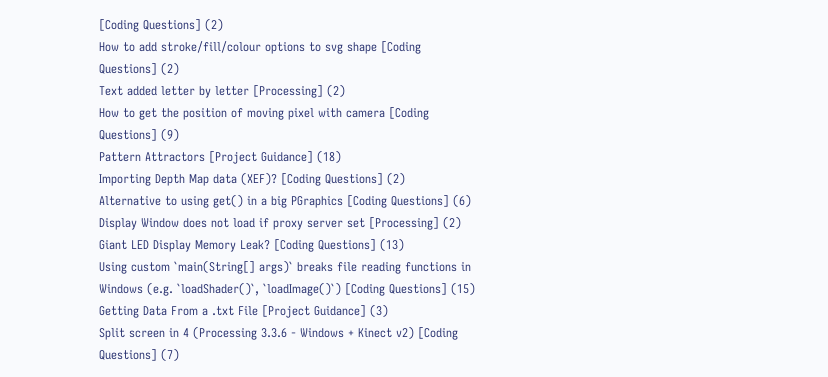[Coding Questions] (2)
How to add stroke/fill/colour options to svg shape [Coding Questions] (2)
Text added letter by letter [Processing] (2)
How to get the position of moving pixel with camera [Coding Questions] (9)
Pattern Attractors [Project Guidance] (18)
Importing Depth Map data (XEF)? [Coding Questions] (2)
Alternative to using get() in a big PGraphics [Coding Questions] (6)
Display Window does not load if proxy server set [Processing] (2)
Giant LED Display Memory Leak? [Coding Questions] (13)
Using custom `main(String[] args)` breaks file reading functions in Windows (e.g. `loadShader()`, `loadImage()`) [Coding Questions] (15)
Getting Data From a .txt File [Project Guidance] (3)
Split screen in 4 (Processing 3.3.6 - Windows + Kinect v2) [Coding Questions] (7)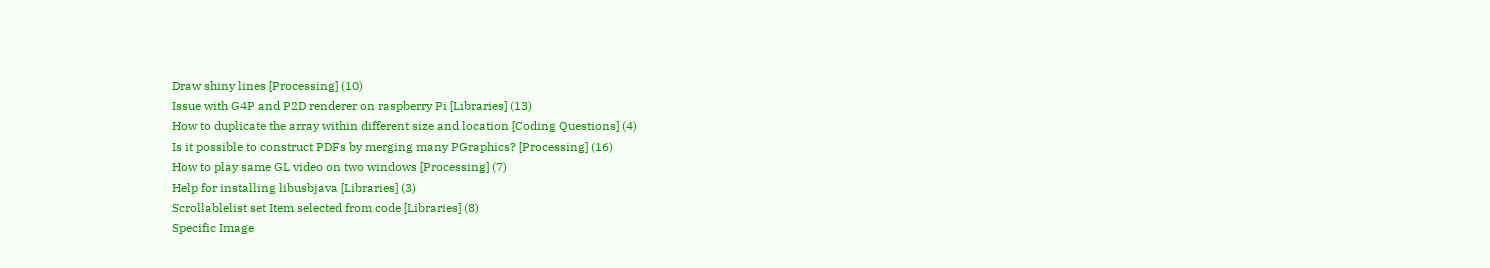Draw shiny lines [Processing] (10)
Issue with G4P and P2D renderer on raspberry Pi [Libraries] (13)
How to duplicate the array within different size and location [Coding Questions] (4)
Is it possible to construct PDFs by merging many PGraphics? [Processing] (16)
How to play same GL video on two windows [Processing] (7)
Help for installing libusbjava [Libraries] (3)
Scrollablelist set Item selected from code [Libraries] (8)
Specific Image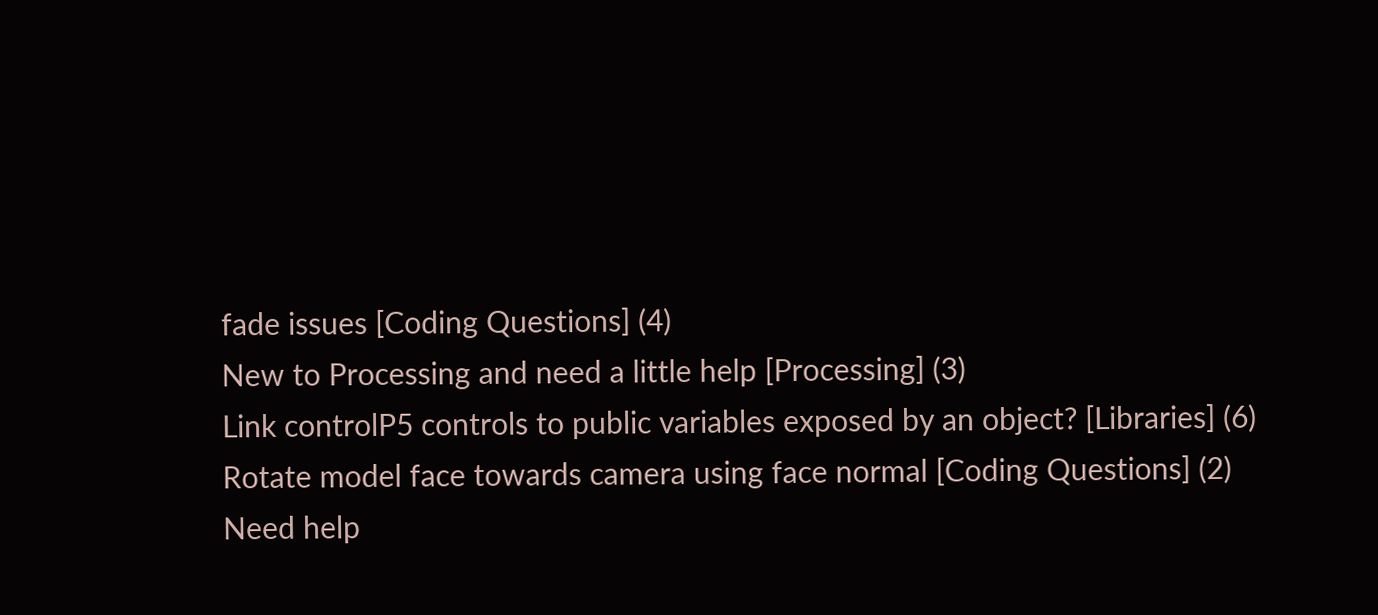fade issues [Coding Questions] (4)
New to Processing and need a little help [Processing] (3)
Link controlP5 controls to public variables exposed by an object? [Libraries] (6)
Rotate model face towards camera using face normal [Coding Questions] (2)
Need help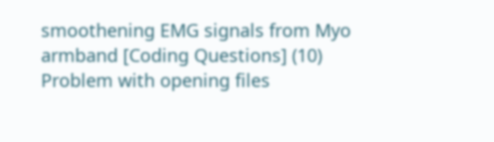smoothening EMG signals from Myo armband [Coding Questions] (10)
Problem with opening files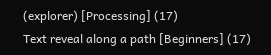(explorer) [Processing] (17)
Text reveal along a path [Beginners] (17)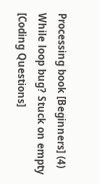Processing book [Beginners] (4)
While loop bug? Stuck on empty [Coding Questions]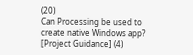(20)
Can Processing be used to create native Windows app? [Project Guidance] (4)